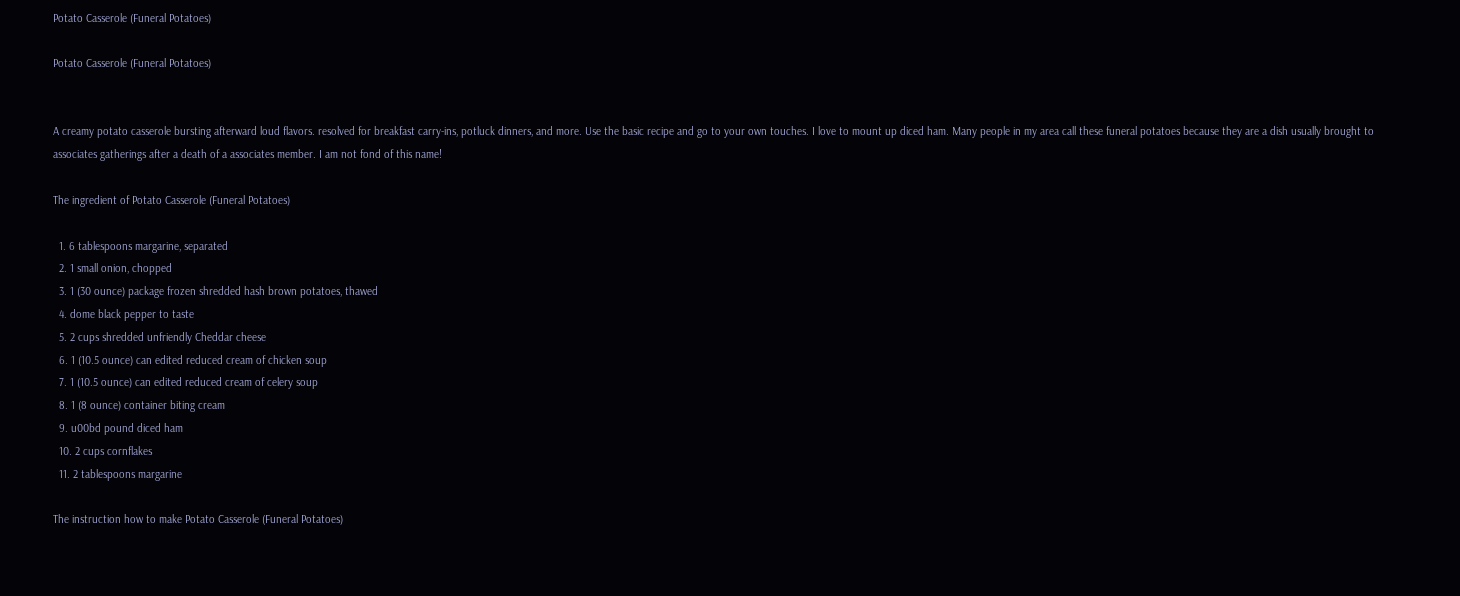Potato Casserole (Funeral Potatoes)

Potato Casserole (Funeral Potatoes)


A creamy potato casserole bursting afterward loud flavors. resolved for breakfast carry-ins, potluck dinners, and more. Use the basic recipe and go to your own touches. I love to mount up diced ham. Many people in my area call these funeral potatoes because they are a dish usually brought to associates gatherings after a death of a associates member. I am not fond of this name!

The ingredient of Potato Casserole (Funeral Potatoes)

  1. 6 tablespoons margarine, separated
  2. 1 small onion, chopped
  3. 1 (30 ounce) package frozen shredded hash brown potatoes, thawed
  4. dome black pepper to taste
  5. 2 cups shredded unfriendly Cheddar cheese
  6. 1 (10.5 ounce) can edited reduced cream of chicken soup
  7. 1 (10.5 ounce) can edited reduced cream of celery soup
  8. 1 (8 ounce) container biting cream
  9. u00bd pound diced ham
  10. 2 cups cornflakes
  11. 2 tablespoons margarine

The instruction how to make Potato Casserole (Funeral Potatoes)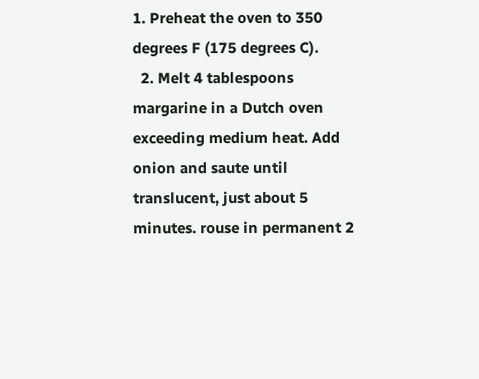1. Preheat the oven to 350 degrees F (175 degrees C).
  2. Melt 4 tablespoons margarine in a Dutch oven exceeding medium heat. Add onion and saute until translucent, just about 5 minutes. rouse in permanent 2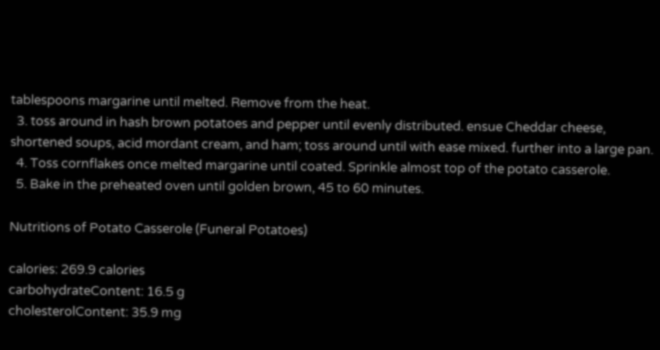tablespoons margarine until melted. Remove from the heat.
  3. toss around in hash brown potatoes and pepper until evenly distributed. ensue Cheddar cheese, shortened soups, acid mordant cream, and ham; toss around until with ease mixed. further into a large pan.
  4. Toss cornflakes once melted margarine until coated. Sprinkle almost top of the potato casserole.
  5. Bake in the preheated oven until golden brown, 45 to 60 minutes.

Nutritions of Potato Casserole (Funeral Potatoes)

calories: 269.9 calories
carbohydrateContent: 16.5 g
cholesterolContent: 35.9 mg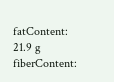fatContent: 21.9 g
fiberContent: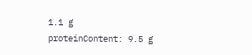1.1 g
proteinContent: 9.5 g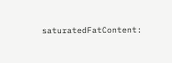saturatedFatContent: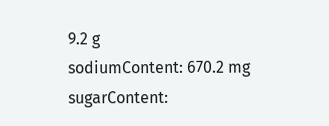9.2 g
sodiumContent: 670.2 mg
sugarContent: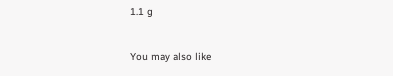1.1 g


You may also like